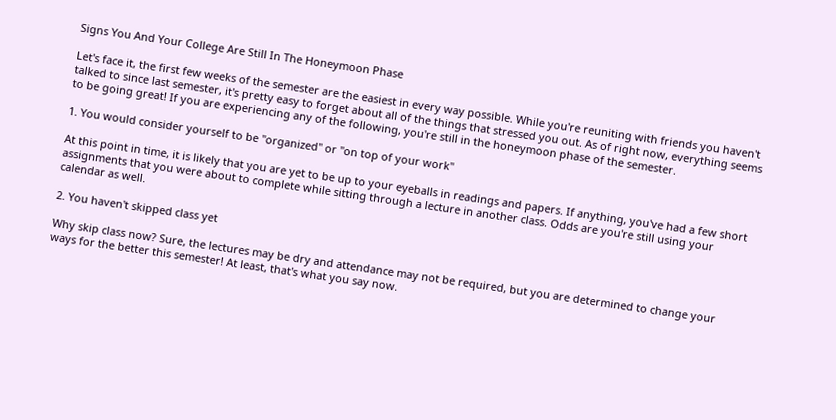Signs You And Your College Are Still In The Honeymoon Phase

Let's face it, the first few weeks of the semester are the easiest in every way possible. While you're reuniting with friends you haven't talked to since last semester, it's pretty easy to forget about all of the things that stressed you out. As of right now, everything seems to be going great! If you are experiencing any of the following, you're still in the honeymoon phase of the semester.

1. You would consider yourself to be "organized" or "on top of your work"

At this point in time, it is likely that you are yet to be up to your eyeballs in readings and papers. If anything, you've had a few short assignments that you were about to complete while sitting through a lecture in another class. Odds are you're still using your calendar as well.

2. You haven't skipped class yet

Why skip class now? Sure, the lectures may be dry and attendance may not be required, but you are determined to change your ways for the better this semester! At least, that's what you say now.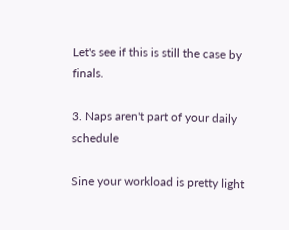Let's see if this is still the case by finals.

3. Naps aren't part of your daily schedule

Sine your workload is pretty light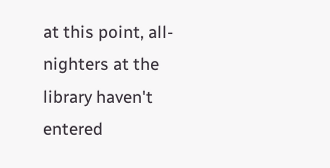at this point, all-nighters at the library haven't entered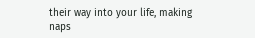their way into your life, making naps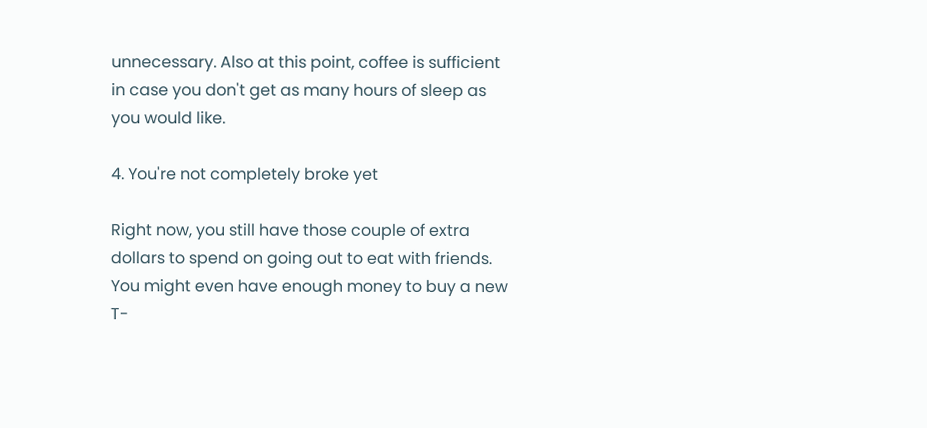unnecessary. Also at this point, coffee is sufficient in case you don't get as many hours of sleep as you would like.

4. You're not completely broke yet

Right now, you still have those couple of extra dollars to spend on going out to eat with friends. You might even have enough money to buy a new T-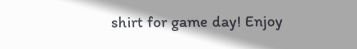shirt for game day! Enjoy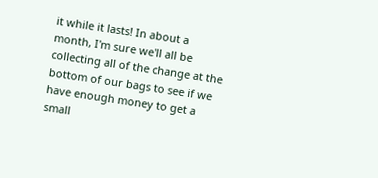it while it lasts! In about a month, I'm sure we'll all be collecting all of the change at the bottom of our bags to see if we have enough money to get a small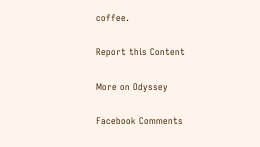coffee.

Report this Content

More on Odyssey

Facebook Comments